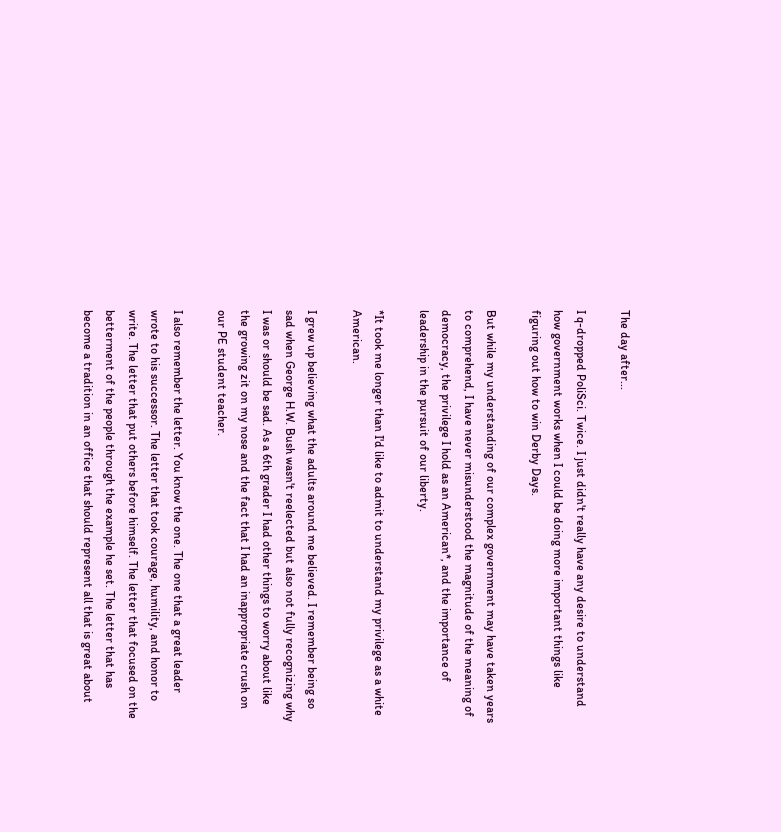The day after...

I q-dropped PoliSci. Twice. I just didn't really have any desire to understand how government works when I could be doing more important things like figuring out how to win Derby Days.

But while my understanding of our complex government may have taken years to comprehend, I have never misunderstood the magnitude of the meaning of democracy, the privilege I hold as an American*, and the importance of leadership in the pursuit of our liberty.

*It took me longer than I'd like to admit to understand my privilege as a white American.

I grew up believing what the adults around me believed. I remember being so sad when George H.W. Bush wasn't reelected but also not fully recognizing why I was or should be sad. As a 6th grader I had other things to worry about like the growing zit on my nose and the fact that I had an inappropriate crush on our PE student teacher.

I also remember the letter. You know the one. The one that a great leader wrote to his successor. The letter that took courage, humility, and honor to write. The letter that put others before himself. The letter that focused on the betterment of the people through the example he set. The letter that has become a tradition in an office that should represent all that is great about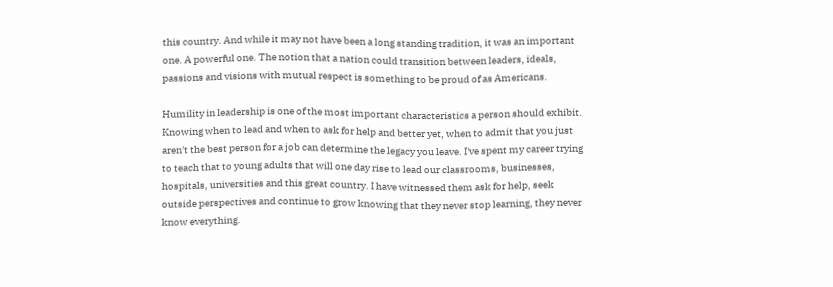this country. And while it may not have been a long standing tradition, it was an important one. A powerful one. The notion that a nation could transition between leaders, ideals, passions and visions with mutual respect is something to be proud of as Americans.

Humility in leadership is one of the most important characteristics a person should exhibit. Knowing when to lead and when to ask for help and better yet, when to admit that you just aren't the best person for a job can determine the legacy you leave. I've spent my career trying to teach that to young adults that will one day rise to lead our classrooms, businesses, hospitals, universities and this great country. I have witnessed them ask for help, seek outside perspectives and continue to grow knowing that they never stop learning, they never know everything.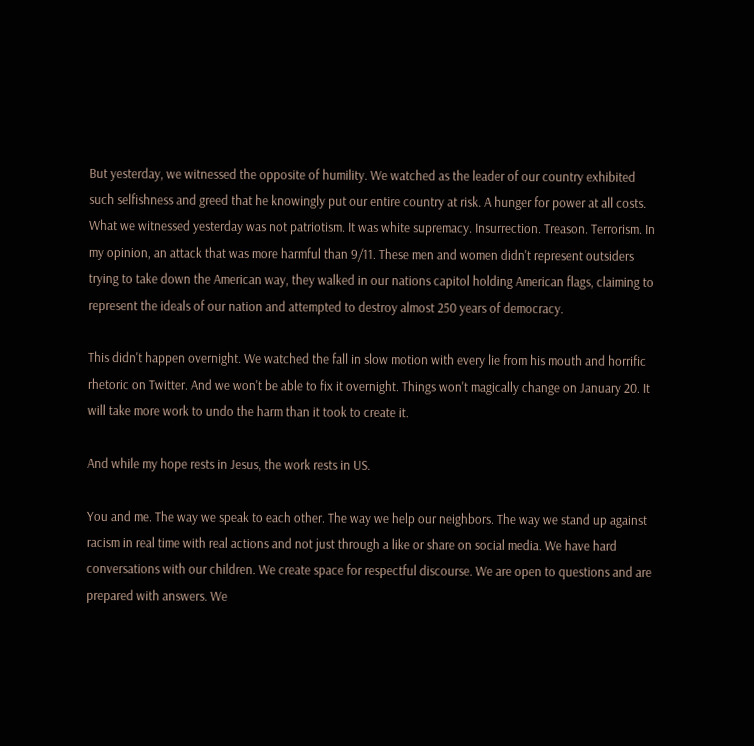But yesterday, we witnessed the opposite of humility. We watched as the leader of our country exhibited such selfishness and greed that he knowingly put our entire country at risk. A hunger for power at all costs. What we witnessed yesterday was not patriotism. It was white supremacy. Insurrection. Treason. Terrorism. In my opinion, an attack that was more harmful than 9/11. These men and women didn't represent outsiders trying to take down the American way, they walked in our nations capitol holding American flags, claiming to represent the ideals of our nation and attempted to destroy almost 250 years of democracy.

This didn't happen overnight. We watched the fall in slow motion with every lie from his mouth and horrific rhetoric on Twitter. And we won't be able to fix it overnight. Things won't magically change on January 20. It will take more work to undo the harm than it took to create it.

And while my hope rests in Jesus, the work rests in US.

You and me. The way we speak to each other. The way we help our neighbors. The way we stand up against racism in real time with real actions and not just through a like or share on social media. We have hard conversations with our children. We create space for respectful discourse. We are open to questions and are prepared with answers. We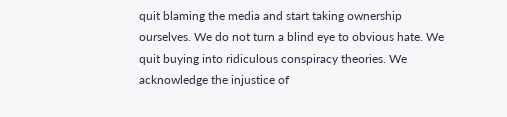quit blaming the media and start taking ownership ourselves. We do not turn a blind eye to obvious hate. We quit buying into ridiculous conspiracy theories. We acknowledge the injustice of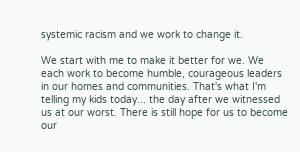systemic racism and we work to change it.

We start with me to make it better for we. We each work to become humble, courageous leaders in our homes and communities. That's what I'm telling my kids today... the day after we witnessed us at our worst. There is still hope for us to become our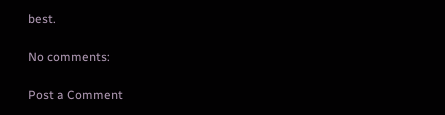best.

No comments:

Post a Comment